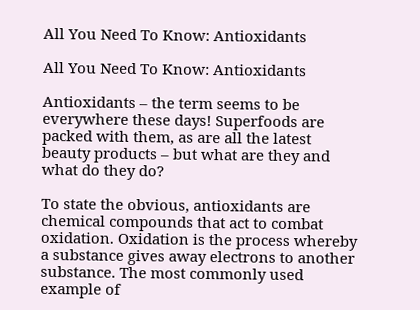All You Need To Know: Antioxidants

All You Need To Know: Antioxidants

Antioxidants – the term seems to be everywhere these days! Superfoods are packed with them, as are all the latest beauty products – but what are they and what do they do?

To state the obvious, antioxidants are chemical compounds that act to combat oxidation. Oxidation is the process whereby a substance gives away electrons to another substance. The most commonly used example of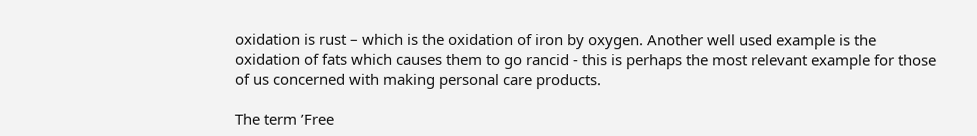oxidation is rust – which is the oxidation of iron by oxygen. Another well used example is the oxidation of fats which causes them to go rancid - this is perhaps the most relevant example for those of us concerned with making personal care products.

The term ’Free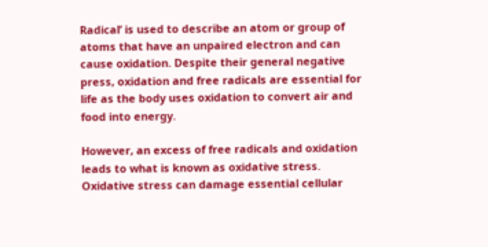Radical’ is used to describe an atom or group of atoms that have an unpaired electron and can cause oxidation. Despite their general negative press, oxidation and free radicals are essential for life as the body uses oxidation to convert air and food into energy.

However, an excess of free radicals and oxidation leads to what is known as oxidative stress. Oxidative stress can damage essential cellular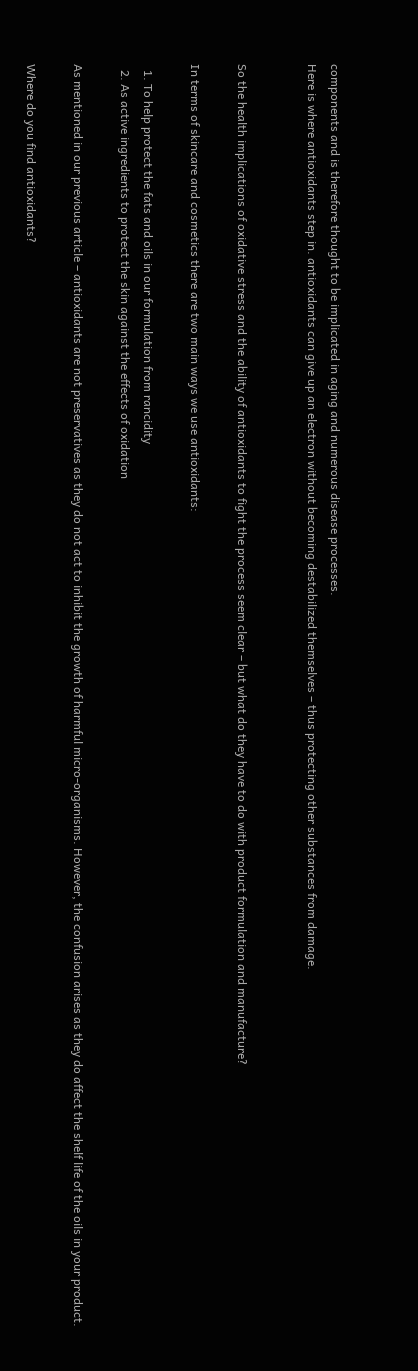components and is therefore thought to be implicated in aging and numerous disease processes.
Here is where antioxidants step in. antioxidants can give up an electron without becoming destabilized themselves – thus protecting other substances from damage.


So the health implications of oxidative stress and the ability of antioxidants to fight the process seem clear – but what do they have to do with product formulation and manufacture?

In terms of skincare and cosmetics there are two main ways we use antioxidants:

  1. To help protect the fats and oils in our formulation from rancidity
  2. As active ingredients to protect the skin against the effects of oxidation

As mentioned in our previous article – antioxidants are not preservatives as they do not act to inhibit the growth of harmful micro-organisms. However, the confusion arises as they do affect the shelf life of the oils in your product.

Where do you find antioxidants?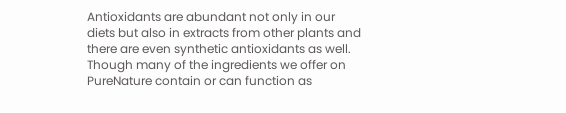Antioxidants are abundant not only in our diets but also in extracts from other plants and there are even synthetic antioxidants as well. Though many of the ingredients we offer on PureNature contain or can function as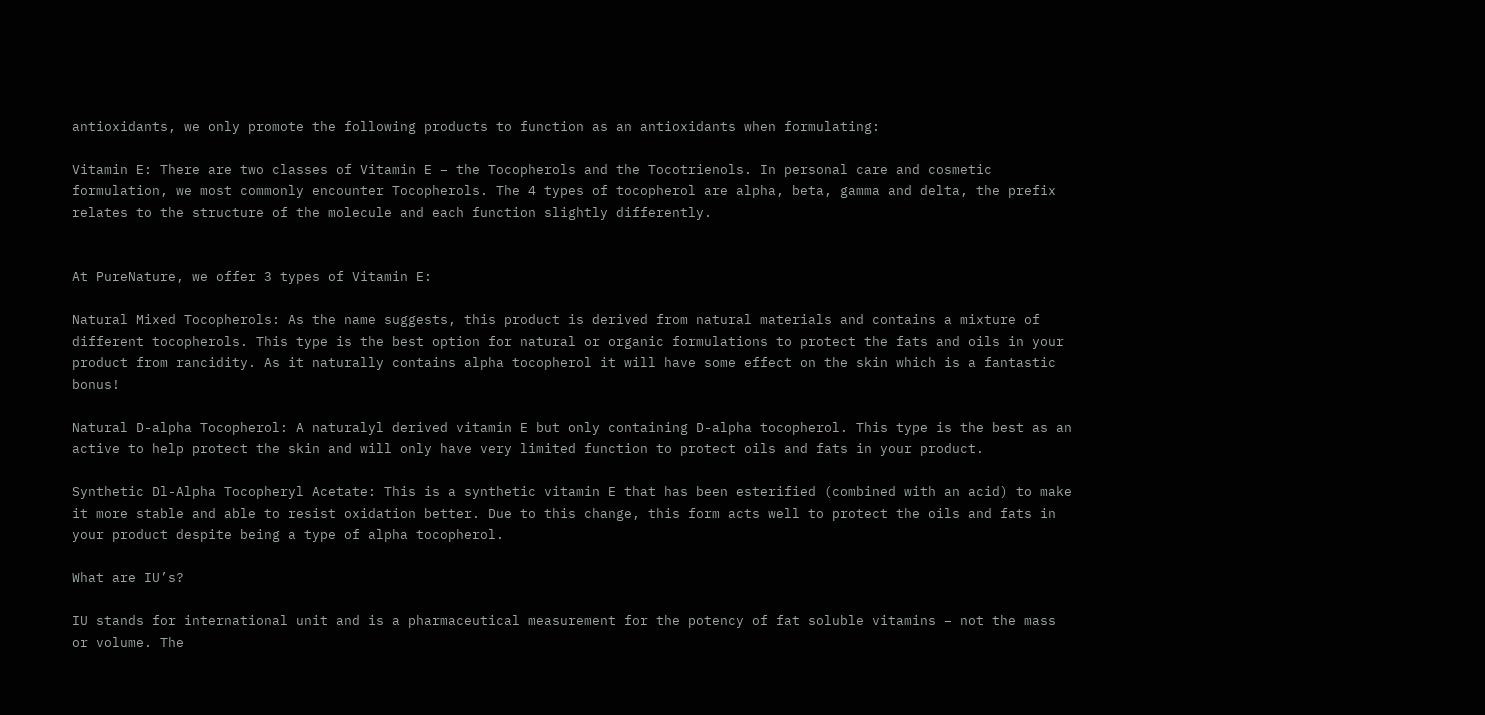antioxidants, we only promote the following products to function as an antioxidants when formulating:

Vitamin E: There are two classes of Vitamin E – the Tocopherols and the Tocotrienols. In personal care and cosmetic formulation, we most commonly encounter Tocopherols. The 4 types of tocopherol are alpha, beta, gamma and delta, the prefix relates to the structure of the molecule and each function slightly differently.


At PureNature, we offer 3 types of Vitamin E:

Natural Mixed Tocopherols: As the name suggests, this product is derived from natural materials and contains a mixture of different tocopherols. This type is the best option for natural or organic formulations to protect the fats and oils in your product from rancidity. As it naturally contains alpha tocopherol it will have some effect on the skin which is a fantastic bonus!

Natural D-alpha Tocopherol: A naturalyl derived vitamin E but only containing D-alpha tocopherol. This type is the best as an active to help protect the skin and will only have very limited function to protect oils and fats in your product.

Synthetic Dl-Alpha Tocopheryl Acetate: This is a synthetic vitamin E that has been esterified (combined with an acid) to make it more stable and able to resist oxidation better. Due to this change, this form acts well to protect the oils and fats in your product despite being a type of alpha tocopherol.

What are IU’s?

IU stands for international unit and is a pharmaceutical measurement for the potency of fat soluble vitamins – not the mass or volume. The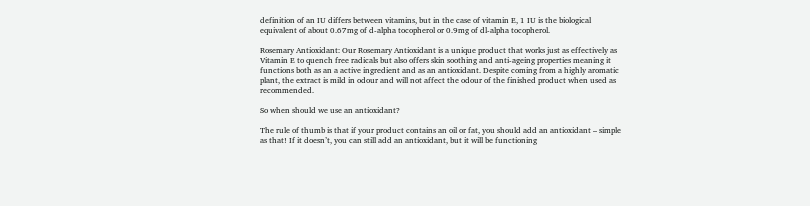definition of an IU differs between vitamins, but in the case of vitamin E, 1 IU is the biological equivalent of about 0.67mg of d-alpha tocopherol or 0.9mg of dl-alpha tocopherol.

Rosemary Antioxidant: Our Rosemary Antioxidant is a unique product that works just as effectively as Vitamin E to quench free radicals but also offers skin soothing and anti-ageing properties meaning it functions both as an a active ingredient and as an antioxidant. Despite coming from a highly aromatic plant, the extract is mild in odour and will not affect the odour of the finished product when used as recommended.

So when should we use an antioxidant?

The rule of thumb is that if your product contains an oil or fat, you should add an antioxidant – simple as that! If it doesn’t, you can still add an antioxidant, but it will be functioning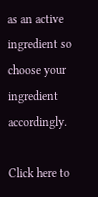as an active ingredient so choose your ingredient accordingly.

Click here to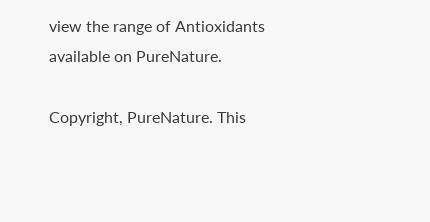view the range of Antioxidants available on PureNature.

Copyright, PureNature. This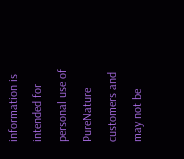information is intended for personal use of PureNature customers and may not be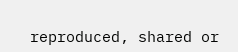reproduced, shared or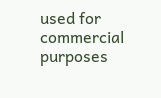used for commercial purposes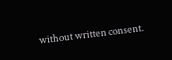without written consent.